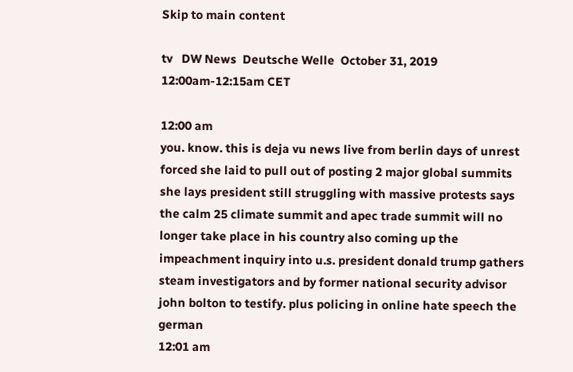Skip to main content

tv   DW News  Deutsche Welle  October 31, 2019 12:00am-12:15am CET

12:00 am
you. know. this is deja vu news live from berlin days of unrest forced she laid to pull out of posting 2 major global summits she lays president still struggling with massive protests says the calm 25 climate summit and apec trade summit will no longer take place in his country also coming up the impeachment inquiry into u.s. president donald trump gathers steam investigators and by former national security advisor john bolton to testify. plus policing in online hate speech the german
12:01 am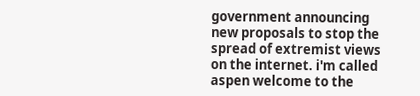government announcing new proposals to stop the spread of extremist views on the internet. i'm called aspen welcome to the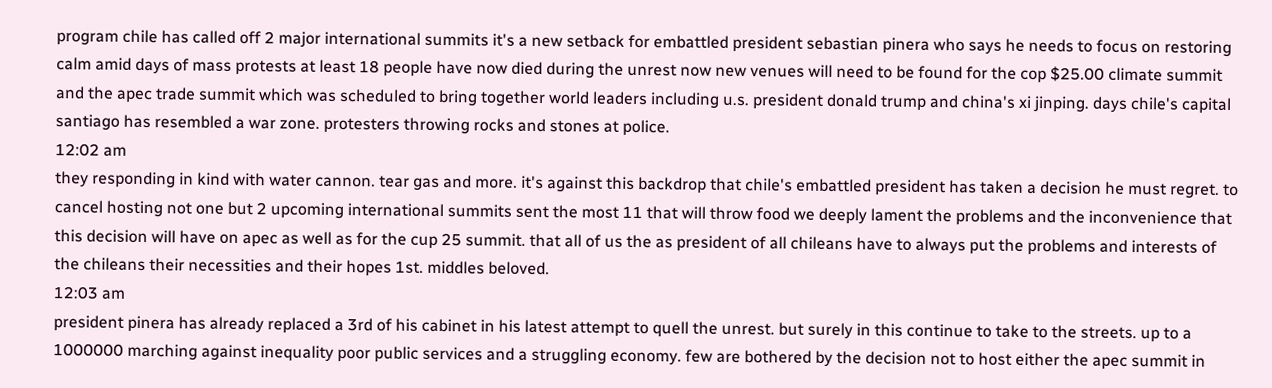program chile has called off 2 major international summits it's a new setback for embattled president sebastian pinera who says he needs to focus on restoring calm amid days of mass protests at least 18 people have now died during the unrest now new venues will need to be found for the cop $25.00 climate summit and the apec trade summit which was scheduled to bring together world leaders including u.s. president donald trump and china's xi jinping. days chile's capital santiago has resembled a war zone. protesters throwing rocks and stones at police.
12:02 am
they responding in kind with water cannon. tear gas and more. it's against this backdrop that chile's embattled president has taken a decision he must regret. to cancel hosting not one but 2 upcoming international summits sent the most 11 that will throw food we deeply lament the problems and the inconvenience that this decision will have on apec as well as for the cup 25 summit. that all of us the as president of all chileans have to always put the problems and interests of the chileans their necessities and their hopes 1st. middles beloved.
12:03 am
president pinera has already replaced a 3rd of his cabinet in his latest attempt to quell the unrest. but surely in this continue to take to the streets. up to a 1000000 marching against inequality poor public services and a struggling economy. few are bothered by the decision not to host either the apec summit in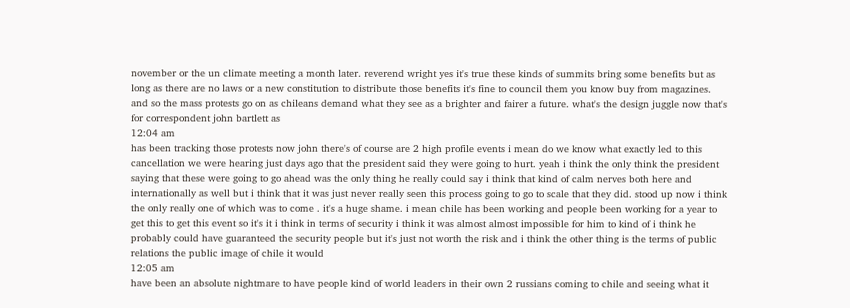november or the un climate meeting a month later. reverend wright yes it's true these kinds of summits bring some benefits but as long as there are no laws or a new constitution to distribute those benefits it's fine to council them you know buy from magazines. and so the mass protests go on as chileans demand what they see as a brighter and fairer a future. what's the design juggle now that's for correspondent john bartlett as
12:04 am
has been tracking those protests now john there's of course are 2 high profile events i mean do we know what exactly led to this cancellation we were hearing just days ago that the president said they were going to hurt. yeah i think the only think the president saying that these were going to go ahead was the only thing he really could say i think that kind of calm nerves both here and internationally as well but i think that it was just never really seen this process going to go to scale that they did. stood up now i think the only really one of which was to come . it's a huge shame. i mean chile has been working and people been working for a year to get this to get this event so it's it i think in terms of security i think it was almost almost impossible for him to kind of i think he probably could have guaranteed the security people but it's just not worth the risk and i think the other thing is the terms of public relations the public image of chile it would
12:05 am
have been an absolute nightmare to have people kind of world leaders in their own 2 russians coming to chile and seeing what it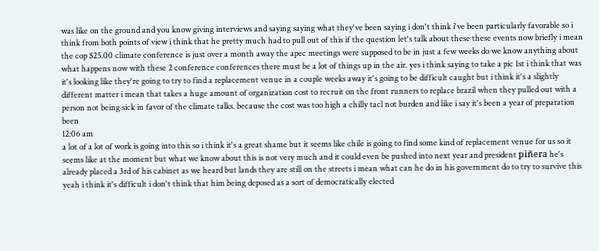was like on the ground and you know giving interviews and saying saying what they've been saying i don't think i've been particularly favorable so i think from both points of view i think that he pretty much had to pull out of this if the question let's talk about these these events now briefly i mean the cop $25.00 climate conference is just over a month away the apec meetings were supposed to be in just a few weeks do we know anything about what happens now with these 2 conference conferences there must be a lot of things up in the air. yes i think saying to take a pic 1st i think that was it's looking like they're going to try to find a replacement venue in a couple weeks away it's going to be difficult caught but i think it's a slightly different matter i mean that takes a huge amount of organization cost to recruit on the front runners to replace brazil when they pulled out with a person not being sick in favor of the climate talks. because the cost was too high a chilly tacl not burden and like i say it's been a year of preparation been
12:06 am
a lot of a lot of work is going into this so i think it's a great shame but it seems like chile is going to find some kind of replacement venue for us so it seems like at the moment but what we know about this is not very much and it could even be pushed into next year and president piñera he's already placed a 3rd of his cabinet as we heard but lands they are still on the streets i mean what can he do in his government do to try to survive this yeah i think it's difficult i don't think that him being deposed as a sort of democratically elected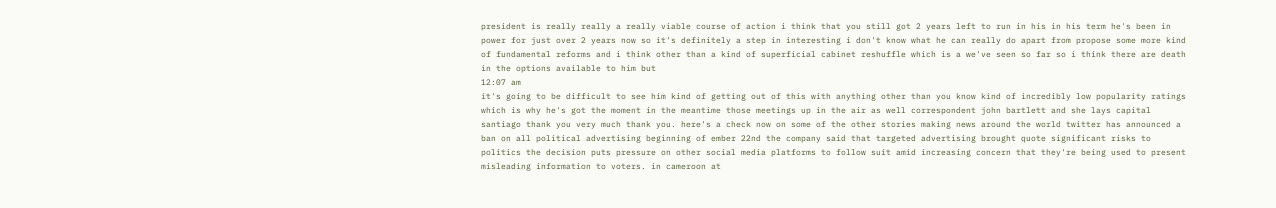president is really really a really viable course of action i think that you still got 2 years left to run in his in his term he's been in power for just over 2 years now so it's definitely a step in interesting i don't know what he can really do apart from propose some more kind of fundamental reforms and i think other than a kind of superficial cabinet reshuffle which is a we've seen so far so i think there are death in the options available to him but
12:07 am
it's going to be difficult to see him kind of getting out of this with anything other than you know kind of incredibly low popularity ratings which is why he's got the moment in the meantime those meetings up in the air as well correspondent john bartlett and she lays capital santiago thank you very much thank you. here's a check now on some of the other stories making news around the world twitter has announced a ban on all political advertising beginning of ember 22nd the company said that targeted advertising brought quote significant risks to politics the decision puts pressure on other social media platforms to follow suit amid increasing concern that they're being used to present misleading information to voters. in cameroon at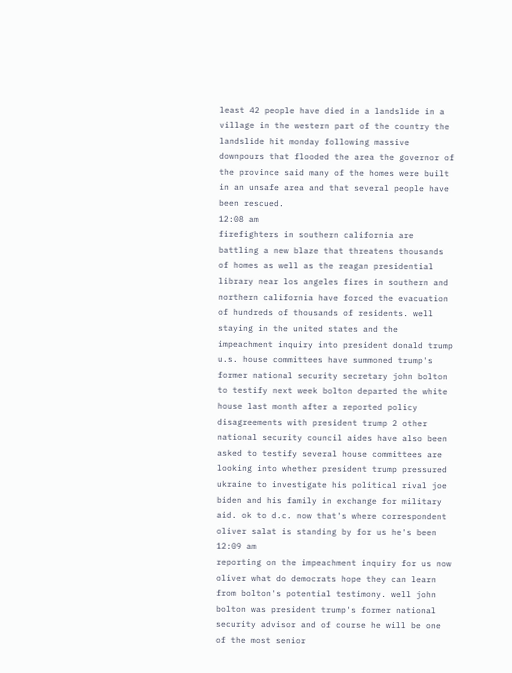least 42 people have died in a landslide in a village in the western part of the country the landslide hit monday following massive downpours that flooded the area the governor of the province said many of the homes were built in an unsafe area and that several people have been rescued.
12:08 am
firefighters in southern california are battling a new blaze that threatens thousands of homes as well as the reagan presidential library near los angeles fires in southern and northern california have forced the evacuation of hundreds of thousands of residents. well staying in the united states and the impeachment inquiry into president donald trump u.s. house committees have summoned trump's former national security secretary john bolton to testify next week bolton departed the white house last month after a reported policy disagreements with president trump 2 other national security council aides have also been asked to testify several house committees are looking into whether president trump pressured ukraine to investigate his political rival joe biden and his family in exchange for military aid. ok to d.c. now that's where correspondent oliver salat is standing by for us he's been
12:09 am
reporting on the impeachment inquiry for us now oliver what do democrats hope they can learn from bolton's potential testimony. well john bolton was president trump's former national security advisor and of course he will be one of the most senior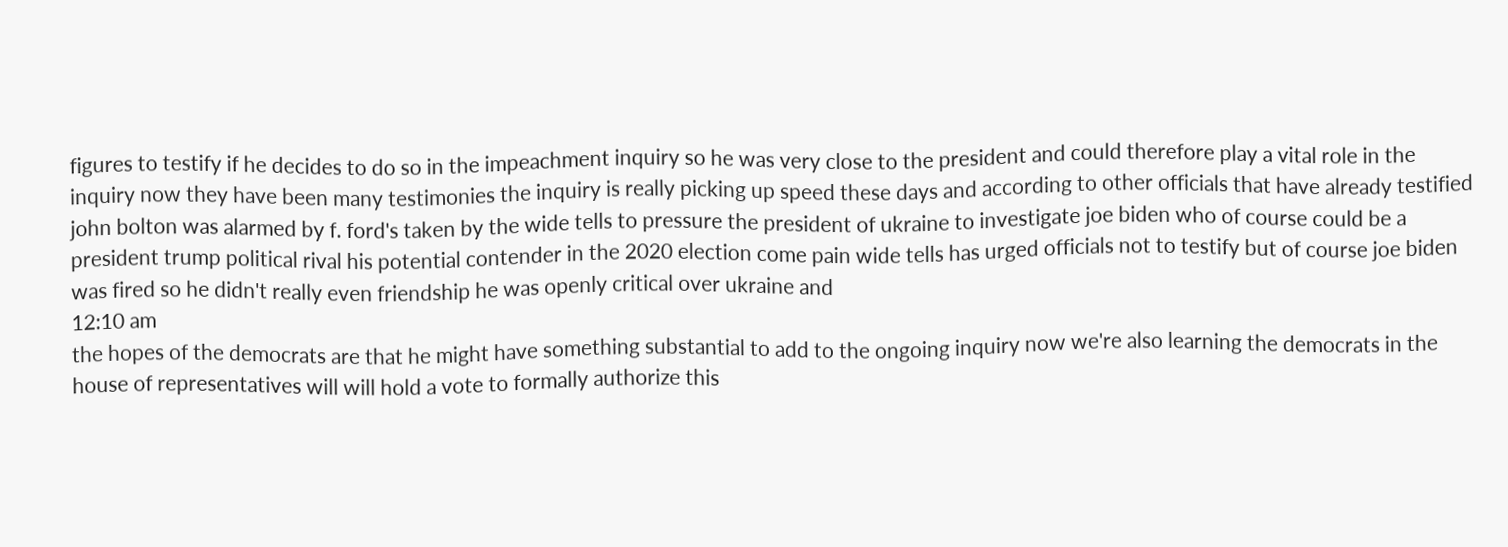figures to testify if he decides to do so in the impeachment inquiry so he was very close to the president and could therefore play a vital role in the inquiry now they have been many testimonies the inquiry is really picking up speed these days and according to other officials that have already testified john bolton was alarmed by f. ford's taken by the wide tells to pressure the president of ukraine to investigate joe biden who of course could be a president trump political rival his potential contender in the 2020 election come pain wide tells has urged officials not to testify but of course joe biden was fired so he didn't really even friendship he was openly critical over ukraine and
12:10 am
the hopes of the democrats are that he might have something substantial to add to the ongoing inquiry now we're also learning the democrats in the house of representatives will will hold a vote to formally authorize this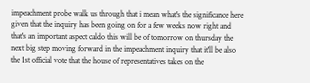impeachment probe walk us through that i mean what's the significance here given that the inquiry has been going on for a few weeks now right and that's an important aspect caldo this will be of tomorrow on thursday the next big step moving forward in the impeachment inquiry that it'll be also the 1st official vote that the house of representatives takes on the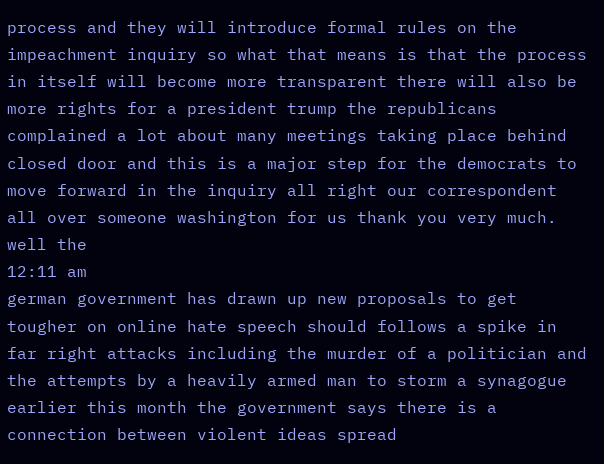process and they will introduce formal rules on the impeachment inquiry so what that means is that the process in itself will become more transparent there will also be more rights for a president trump the republicans complained a lot about many meetings taking place behind closed door and this is a major step for the democrats to move forward in the inquiry all right our correspondent all over someone washington for us thank you very much. well the
12:11 am
german government has drawn up new proposals to get tougher on online hate speech should follows a spike in far right attacks including the murder of a politician and the attempts by a heavily armed man to storm a synagogue earlier this month the government says there is a connection between violent ideas spread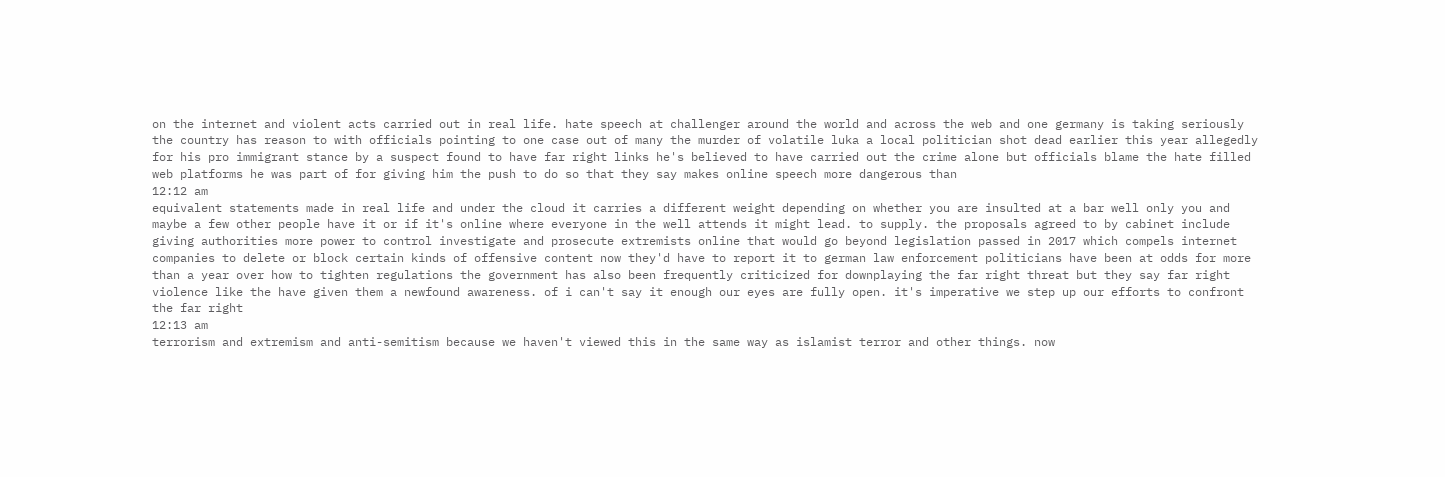on the internet and violent acts carried out in real life. hate speech at challenger around the world and across the web and one germany is taking seriously the country has reason to with officials pointing to one case out of many the murder of volatile luka a local politician shot dead earlier this year allegedly for his pro immigrant stance by a suspect found to have far right links he's believed to have carried out the crime alone but officials blame the hate filled web platforms he was part of for giving him the push to do so that they say makes online speech more dangerous than
12:12 am
equivalent statements made in real life and under the cloud it carries a different weight depending on whether you are insulted at a bar well only you and maybe a few other people have it or if it's online where everyone in the well attends it might lead. to supply. the proposals agreed to by cabinet include giving authorities more power to control investigate and prosecute extremists online that would go beyond legislation passed in 2017 which compels internet companies to delete or block certain kinds of offensive content now they'd have to report it to german law enforcement politicians have been at odds for more than a year over how to tighten regulations the government has also been frequently criticized for downplaying the far right threat but they say far right violence like the have given them a newfound awareness. of i can't say it enough our eyes are fully open. it's imperative we step up our efforts to confront the far right
12:13 am
terrorism and extremism and anti-semitism because we haven't viewed this in the same way as islamist terror and other things. now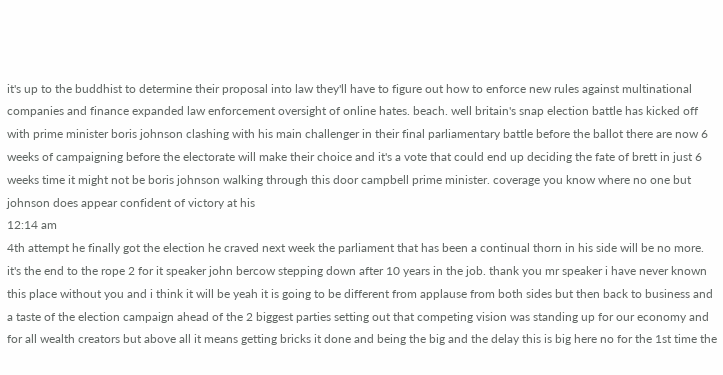it's up to the buddhist to determine their proposal into law they'll have to figure out how to enforce new rules against multinational companies and finance expanded law enforcement oversight of online hates. beach. well britain's snap election battle has kicked off with prime minister boris johnson clashing with his main challenger in their final parliamentary battle before the ballot there are now 6 weeks of campaigning before the electorate will make their choice and it's a vote that could end up deciding the fate of brett in just 6 weeks time it might not be boris johnson walking through this door campbell prime minister. coverage you know where no one but johnson does appear confident of victory at his
12:14 am
4th attempt he finally got the election he craved next week the parliament that has been a continual thorn in his side will be no more. it's the end to the rope 2 for it speaker john bercow stepping down after 10 years in the job. thank you mr speaker i have never known this place without you and i think it will be yeah it is going to be different from applause from both sides but then back to business and a taste of the election campaign ahead of the 2 biggest parties setting out that competing vision was standing up for our economy and for all wealth creators but above all it means getting bricks it done and being the big and the delay this is big here no for the 1st time the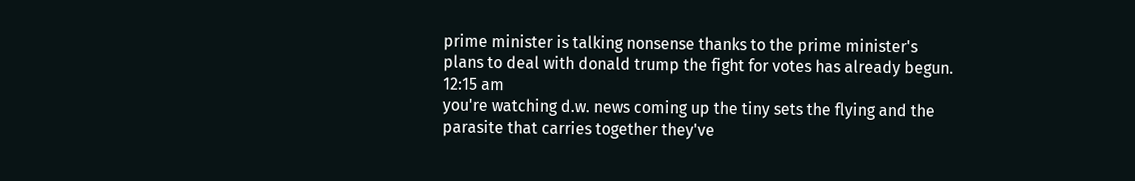prime minister is talking nonsense thanks to the prime minister's plans to deal with donald trump the fight for votes has already begun.
12:15 am
you're watching d.w. news coming up the tiny sets the flying and the parasite that carries together they've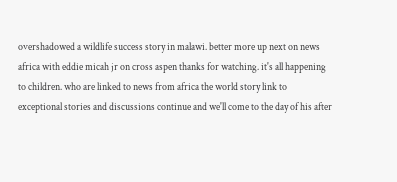overshadowed a wildlife success story in malawi. better more up next on news africa with eddie micah jr on cross aspen thanks for watching. it's all happening to children. who are linked to news from africa the world story link to exceptional stories and discussions continue and we'll come to the day of his after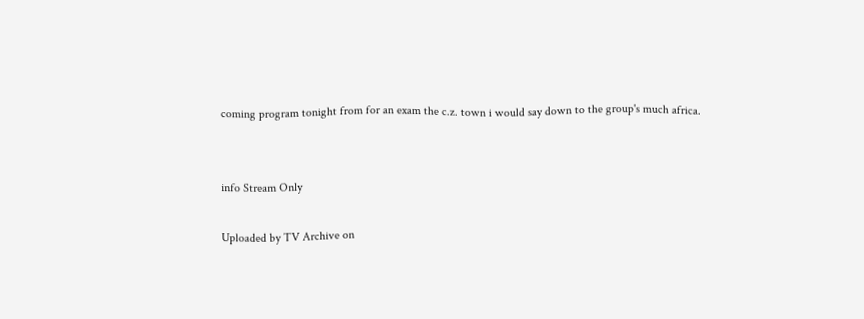coming program tonight from for an exam the c.z. town i would say down to the group's much africa.


info Stream Only

Uploaded by TV Archive on